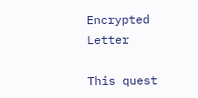Encrypted Letter

This quest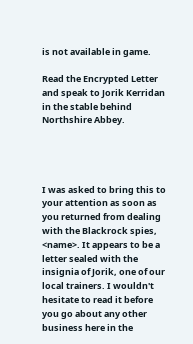is not available in game.

Read the Encrypted Letter and speak to Jorik Kerridan in the stable behind Northshire Abbey.




I was asked to bring this to your attention as soon as you returned from dealing with the Blackrock spies, <name>. It appears to be a letter sealed with the insignia of Jorik, one of our local trainers. I wouldn't hesitate to read it before you go about any other business here in the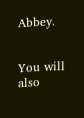Abbey.


You will also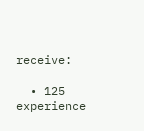receive:

  • 125 experience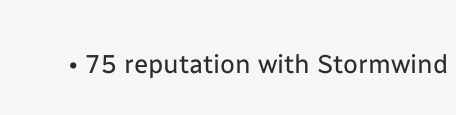• 75 reputation with Stormwind